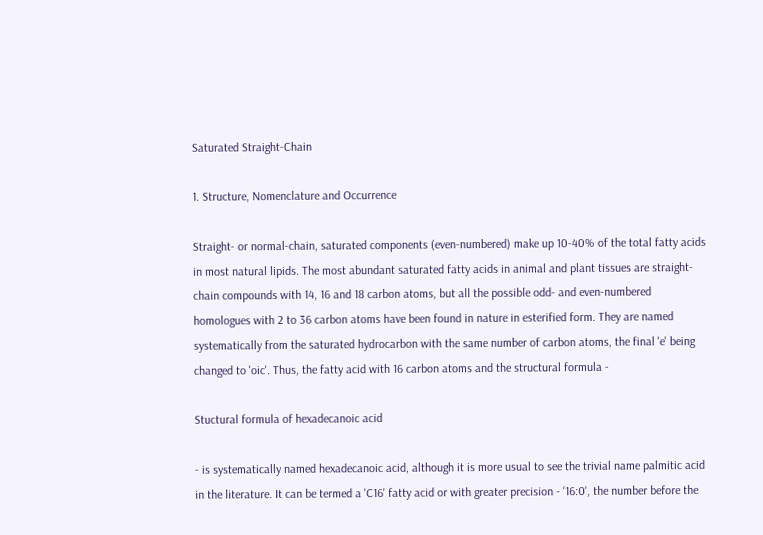Saturated Straight-Chain

1. Structure, Nomenclature and Occurrence

Straight- or normal-chain, saturated components (even-numbered) make up 10-40% of the total fatty acids in most natural lipids. The most abundant saturated fatty acids in animal and plant tissues are straight-chain compounds with 14, 16 and 18 carbon atoms, but all the possible odd- and even-numbered homologues with 2 to 36 carbon atoms have been found in nature in esterified form. They are named systematically from the saturated hydrocarbon with the same number of carbon atoms, the final 'e' being changed to 'oic'. Thus, the fatty acid with 16 carbon atoms and the structural formula -

Stuctural formula of hexadecanoic acid

- is systematically named hexadecanoic acid, although it is more usual to see the trivial name palmitic acid in the literature. It can be termed a 'C16' fatty acid or with greater precision - '16:0', the number before the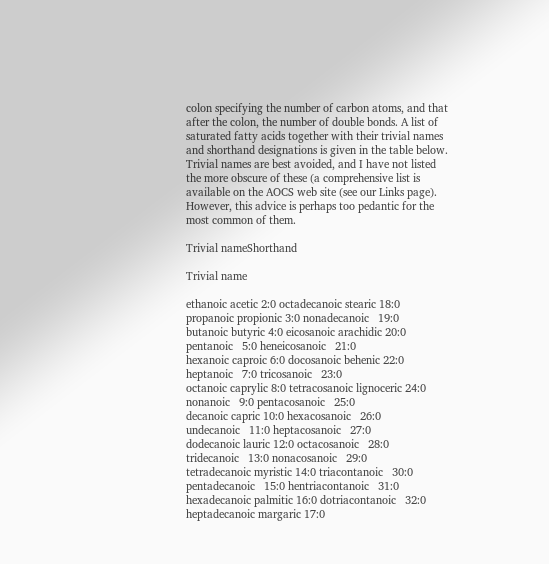colon specifying the number of carbon atoms, and that after the colon, the number of double bonds. A list of saturated fatty acids together with their trivial names and shorthand designations is given in the table below. Trivial names are best avoided, and I have not listed the more obscure of these (a comprehensive list is available on the AOCS web site (see our Links page). However, this advice is perhaps too pedantic for the most common of them.

Trivial nameShorthand

Trivial name

ethanoic acetic 2:0 octadecanoic stearic 18:0
propanoic propionic 3:0 nonadecanoic   19:0
butanoic butyric 4:0 eicosanoic arachidic 20:0
pentanoic   5:0 heneicosanoic   21:0
hexanoic caproic 6:0 docosanoic behenic 22:0
heptanoic   7:0 tricosanoic   23:0
octanoic caprylic 8:0 tetracosanoic lignoceric 24:0
nonanoic   9:0 pentacosanoic   25:0
decanoic capric 10:0 hexacosanoic   26:0
undecanoic   11:0 heptacosanoic   27:0
dodecanoic lauric 12:0 octacosanoic   28:0
tridecanoic   13:0 nonacosanoic   29:0
tetradecanoic myristic 14:0 triacontanoic   30:0
pentadecanoic   15:0 hentriacontanoic   31:0
hexadecanoic palmitic 16:0 dotriacontanoic   32:0
heptadecanoic margaric 17:0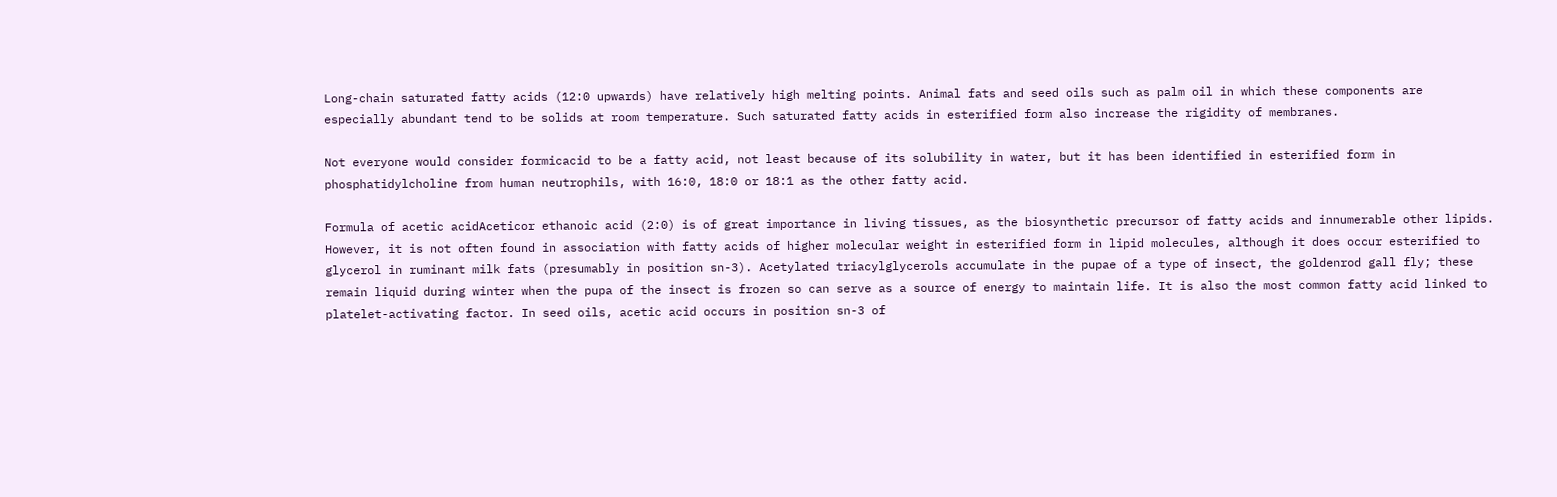Long-chain saturated fatty acids (12:0 upwards) have relatively high melting points. Animal fats and seed oils such as palm oil in which these components are especially abundant tend to be solids at room temperature. Such saturated fatty acids in esterified form also increase the rigidity of membranes.

Not everyone would consider formicacid to be a fatty acid, not least because of its solubility in water, but it has been identified in esterified form in phosphatidylcholine from human neutrophils, with 16:0, 18:0 or 18:1 as the other fatty acid.

Formula of acetic acidAceticor ethanoic acid (2:0) is of great importance in living tissues, as the biosynthetic precursor of fatty acids and innumerable other lipids. However, it is not often found in association with fatty acids of higher molecular weight in esterified form in lipid molecules, although it does occur esterified to glycerol in ruminant milk fats (presumably in position sn-3). Acetylated triacylglycerols accumulate in the pupae of a type of insect, the goldenrod gall fly; these remain liquid during winter when the pupa of the insect is frozen so can serve as a source of energy to maintain life. It is also the most common fatty acid linked to platelet-activating factor. In seed oils, acetic acid occurs in position sn-3 of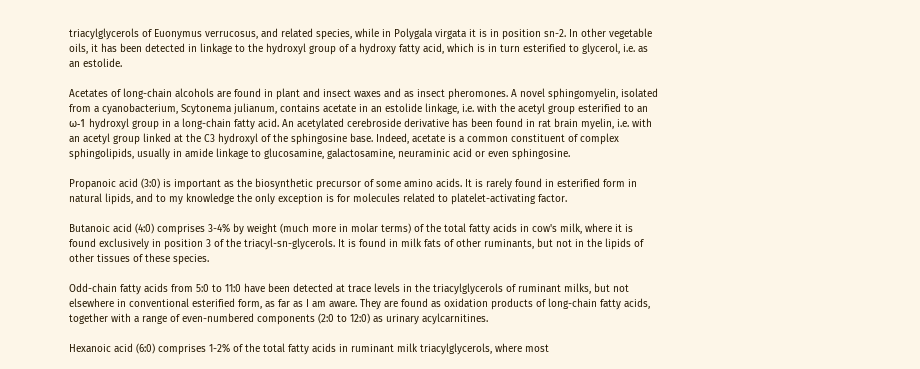triacylglycerols of Euonymus verrucosus, and related species, while in Polygala virgata it is in position sn-2. In other vegetable oils, it has been detected in linkage to the hydroxyl group of a hydroxy fatty acid, which is in turn esterified to glycerol, i.e. as an estolide.

Acetates of long-chain alcohols are found in plant and insect waxes and as insect pheromones. A novel sphingomyelin, isolated from a cyanobacterium, Scytonema julianum, contains acetate in an estolide linkage, i.e. with the acetyl group esterified to an ω-1 hydroxyl group in a long-chain fatty acid. An acetylated cerebroside derivative has been found in rat brain myelin, i.e. with an acetyl group linked at the C3 hydroxyl of the sphingosine base. Indeed, acetate is a common constituent of complex sphingolipids, usually in amide linkage to glucosamine, galactosamine, neuraminic acid or even sphingosine.

Propanoic acid (3:0) is important as the biosynthetic precursor of some amino acids. It is rarely found in esterified form in natural lipids, and to my knowledge the only exception is for molecules related to platelet-activating factor.

Butanoic acid (4:0) comprises 3-4% by weight (much more in molar terms) of the total fatty acids in cow's milk, where it is found exclusively in position 3 of the triacyl-sn-glycerols. It is found in milk fats of other ruminants, but not in the lipids of other tissues of these species.

Odd-chain fatty acids from 5:0 to 11:0 have been detected at trace levels in the triacylglycerols of ruminant milks, but not elsewhere in conventional esterified form, as far as I am aware. They are found as oxidation products of long-chain fatty acids, together with a range of even-numbered components (2:0 to 12:0) as urinary acylcarnitines.

Hexanoic acid (6:0) comprises 1-2% of the total fatty acids in ruminant milk triacylglycerols, where most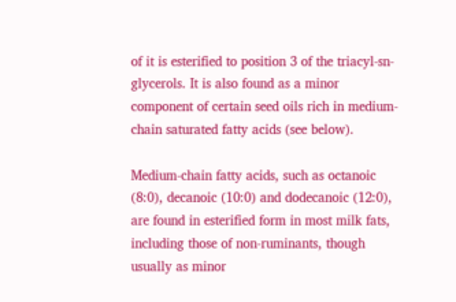of it is esterified to position 3 of the triacyl-sn-glycerols. It is also found as a minor component of certain seed oils rich in medium-chain saturated fatty acids (see below).

Medium-chain fatty acids, such as octanoic (8:0), decanoic (10:0) and dodecanoic (12:0), are found in esterified form in most milk fats, including those of non-ruminants, though usually as minor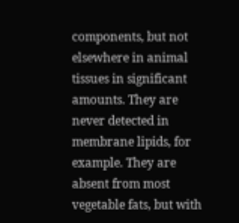components, but not elsewhere in animal tissues in significant amounts. They are never detected in membrane lipids, for example. They are absent from most vegetable fats, but with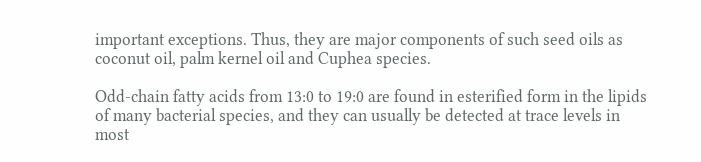important exceptions. Thus, they are major components of such seed oils as coconut oil, palm kernel oil and Cuphea species.

Odd-chain fatty acids from 13:0 to 19:0 are found in esterified form in the lipids of many bacterial species, and they can usually be detected at trace levels in most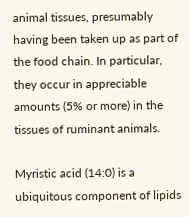animal tissues, presumably having been taken up as part of the food chain. In particular, they occur in appreciable amounts (5% or more) in the tissues of ruminant animals.

Myristic acid (14:0) is a ubiquitous component of lipids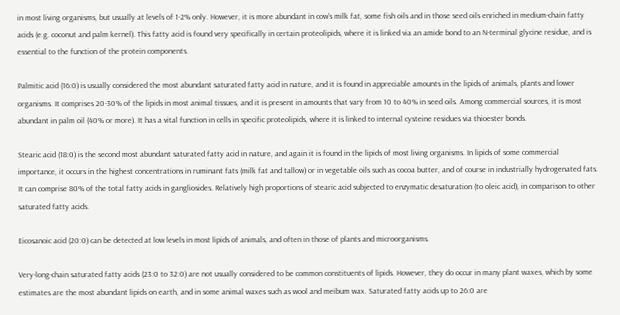in most living organisms, but usually at levels of 1-2% only. However, it is more abundant in cow's milk fat, some fish oils and in those seed oils enriched in medium-chain fatty acids (e.g. coconut and palm kernel). This fatty acid is found very specifically in certain proteolipids, where it is linked via an amide bond to an N-terminal glycine residue, and is essential to the function of the protein components.

Palmitic acid (16:0) is usually considered the most abundant saturated fatty acid in nature, and it is found in appreciable amounts in the lipids of animals, plants and lower organisms. It comprises 20-30% of the lipids in most animal tissues, and it is present in amounts that vary from 10 to 40% in seed oils. Among commercial sources, it is most abundant in palm oil (40% or more). It has a vital function in cells in specific proteolipids, where it is linked to internal cysteine residues via thioester bonds.

Stearic acid (18:0) is the second most abundant saturated fatty acid in nature, and again it is found in the lipids of most living organisms. In lipids of some commercial importance, it occurs in the highest concentrations in ruminant fats (milk fat and tallow) or in vegetable oils such as cocoa butter, and of course in industrially hydrogenated fats. It can comprise 80% of the total fatty acids in gangliosides. Relatively high proportions of stearic acid subjected to enzymatic desaturation (to oleic acid), in comparison to other saturated fatty acids.

Eicosanoic acid (20:0) can be detected at low levels in most lipids of animals, and often in those of plants and microorganisms.

Very-long-chain saturated fatty acids (23:0 to 32:0) are not usually considered to be common constituents of lipids. However, they do occur in many plant waxes, which by some estimates are the most abundant lipids on earth, and in some animal waxes such as wool and meibum wax. Saturated fatty acids up to 26:0 are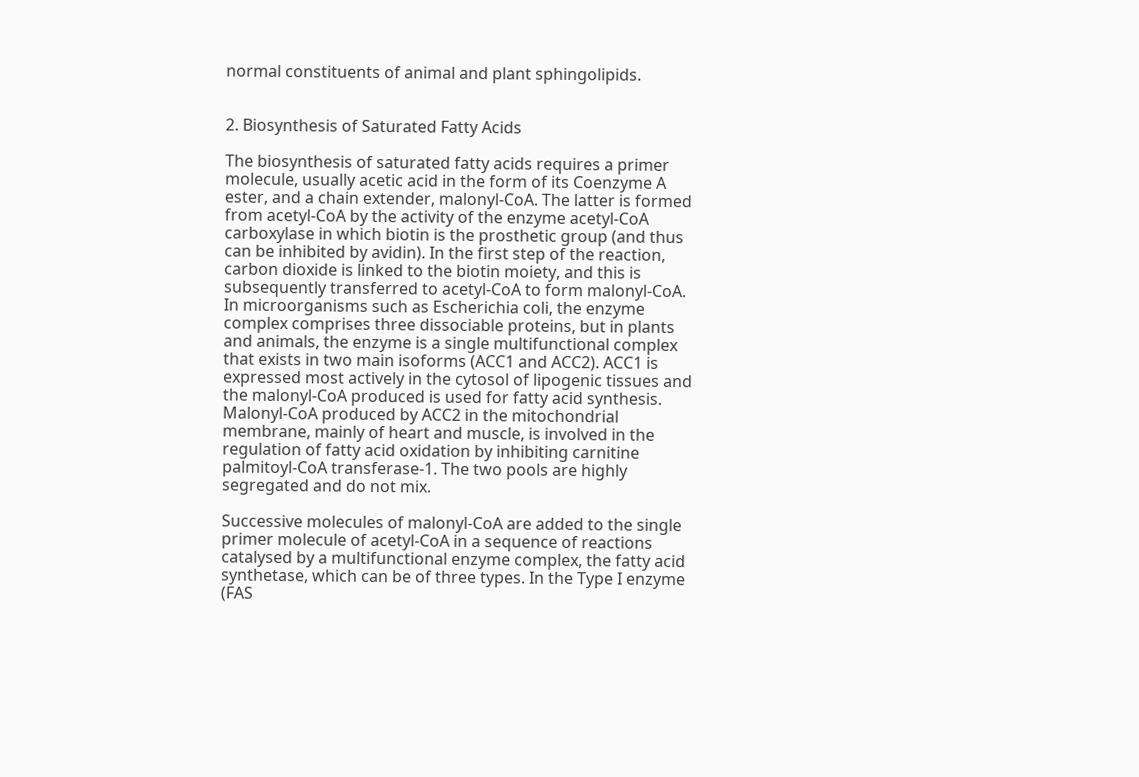normal constituents of animal and plant sphingolipids.


2. Biosynthesis of Saturated Fatty Acids

The biosynthesis of saturated fatty acids requires a primer molecule, usually acetic acid in the form of its Coenzyme A ester, and a chain extender, malonyl-CoA. The latter is formed from acetyl-CoA by the activity of the enzyme acetyl-CoA carboxylase in which biotin is the prosthetic group (and thus can be inhibited by avidin). In the first step of the reaction, carbon dioxide is linked to the biotin moiety, and this is subsequently transferred to acetyl-CoA to form malonyl-CoA. In microorganisms such as Escherichia coli, the enzyme complex comprises three dissociable proteins, but in plants and animals, the enzyme is a single multifunctional complex that exists in two main isoforms (ACC1 and ACC2). ACC1 is expressed most actively in the cytosol of lipogenic tissues and the malonyl-CoA produced is used for fatty acid synthesis. Malonyl-CoA produced by ACC2 in the mitochondrial membrane, mainly of heart and muscle, is involved in the regulation of fatty acid oxidation by inhibiting carnitine palmitoyl-CoA transferase-1. The two pools are highly segregated and do not mix.

Successive molecules of malonyl-CoA are added to the single primer molecule of acetyl-CoA in a sequence of reactions catalysed by a multifunctional enzyme complex, the fatty acid synthetase, which can be of three types. In the Type I enzyme (FAS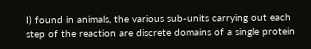I) found in animals, the various sub-units carrying out each step of the reaction are discrete domains of a single protein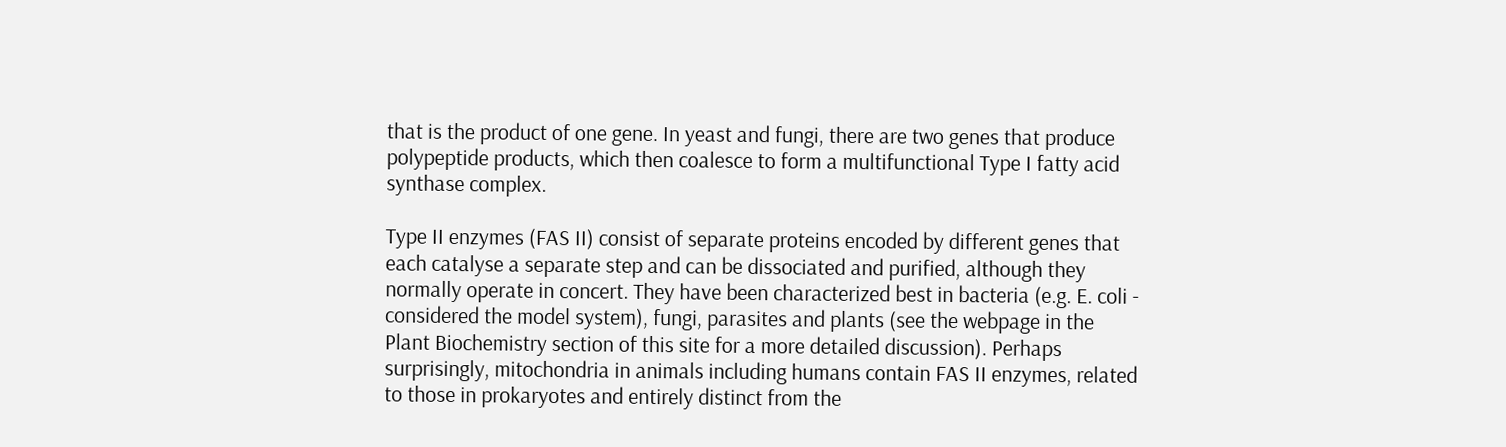that is the product of one gene. In yeast and fungi, there are two genes that produce polypeptide products, which then coalesce to form a multifunctional Type I fatty acid synthase complex.

Type II enzymes (FAS II) consist of separate proteins encoded by different genes that each catalyse a separate step and can be dissociated and purified, although they normally operate in concert. They have been characterized best in bacteria (e.g. E. coli - considered the model system), fungi, parasites and plants (see the webpage in the Plant Biochemistry section of this site for a more detailed discussion). Perhaps surprisingly, mitochondria in animals including humans contain FAS II enzymes, related to those in prokaryotes and entirely distinct from the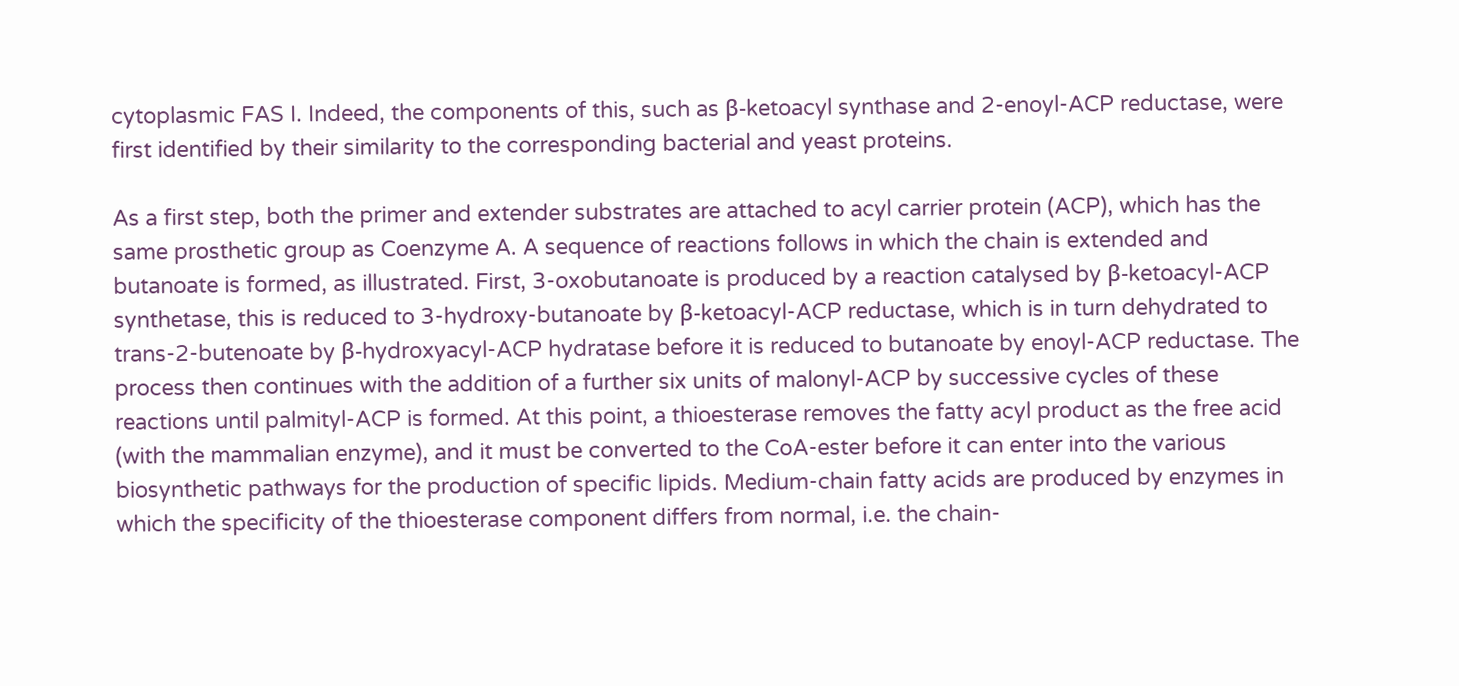cytoplasmic FAS I. Indeed, the components of this, such as β-ketoacyl synthase and 2-enoyl-ACP reductase, were first identified by their similarity to the corresponding bacterial and yeast proteins.

As a first step, both the primer and extender substrates are attached to acyl carrier protein (ACP), which has the same prosthetic group as Coenzyme A. A sequence of reactions follows in which the chain is extended and butanoate is formed, as illustrated. First, 3-oxobutanoate is produced by a reaction catalysed by β-ketoacyl-ACP synthetase, this is reduced to 3-hydroxy-butanoate by β-ketoacyl-ACP reductase, which is in turn dehydrated to trans-2-butenoate by β-hydroxyacyl-ACP hydratase before it is reduced to butanoate by enoyl-ACP reductase. The process then continues with the addition of a further six units of malonyl-ACP by successive cycles of these reactions until palmityl-ACP is formed. At this point, a thioesterase removes the fatty acyl product as the free acid (with the mammalian enzyme), and it must be converted to the CoA-ester before it can enter into the various biosynthetic pathways for the production of specific lipids. Medium-chain fatty acids are produced by enzymes in which the specificity of the thioesterase component differs from normal, i.e. the chain-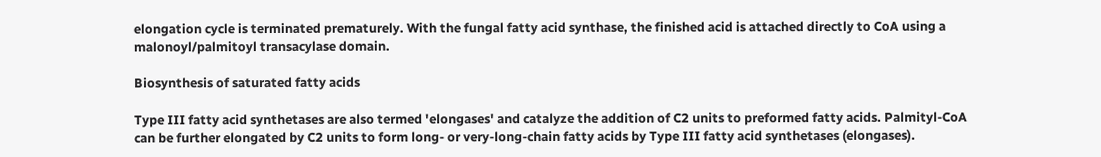elongation cycle is terminated prematurely. With the fungal fatty acid synthase, the finished acid is attached directly to CoA using a malonoyl/palmitoyl transacylase domain.

Biosynthesis of saturated fatty acids

Type III fatty acid synthetases are also termed 'elongases' and catalyze the addition of C2 units to preformed fatty acids. Palmityl-CoA can be further elongated by C2 units to form long- or very-long-chain fatty acids by Type III fatty acid synthetases (elongases).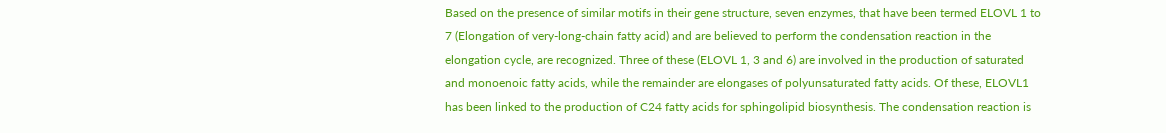Based on the presence of similar motifs in their gene structure, seven enzymes, that have been termed ELOVL 1 to 7 (Elongation of very-long-chain fatty acid) and are believed to perform the condensation reaction in the elongation cycle, are recognized. Three of these (ELOVL 1, 3 and 6) are involved in the production of saturated and monoenoic fatty acids, while the remainder are elongases of polyunsaturated fatty acids. Of these, ELOVL1 has been linked to the production of C24 fatty acids for sphingolipid biosynthesis. The condensation reaction is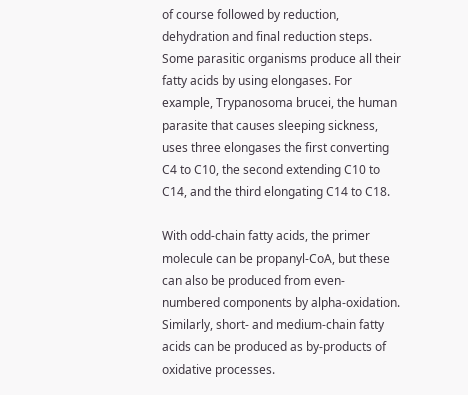of course followed by reduction, dehydration and final reduction steps. Some parasitic organisms produce all their fatty acids by using elongases. For example, Trypanosoma brucei, the human parasite that causes sleeping sickness, uses three elongases the first converting C4 to C10, the second extending C10 to C14, and the third elongating C14 to C18.

With odd-chain fatty acids, the primer molecule can be propanyl-CoA, but these can also be produced from even-numbered components by alpha-oxidation. Similarly, short- and medium-chain fatty acids can be produced as by-products of oxidative processes.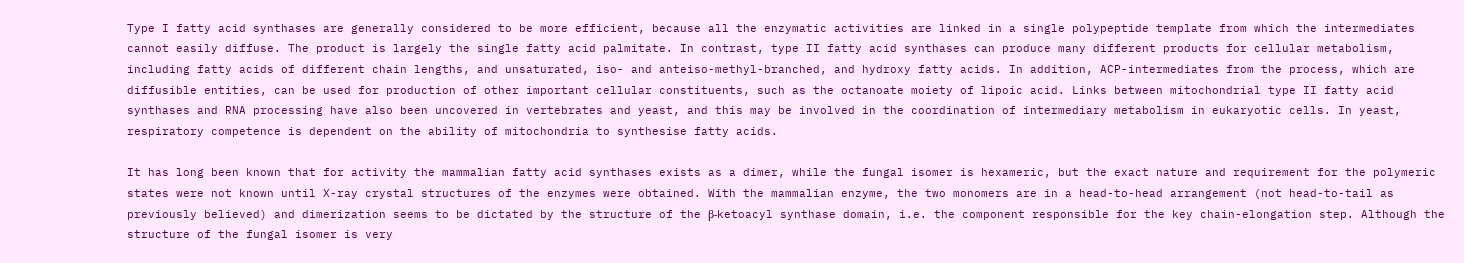Type I fatty acid synthases are generally considered to be more efficient, because all the enzymatic activities are linked in a single polypeptide template from which the intermediates cannot easily diffuse. The product is largely the single fatty acid palmitate. In contrast, type II fatty acid synthases can produce many different products for cellular metabolism, including fatty acids of different chain lengths, and unsaturated, iso- and anteiso-methyl-branched, and hydroxy fatty acids. In addition, ACP-intermediates from the process, which are diffusible entities, can be used for production of other important cellular constituents, such as the octanoate moiety of lipoic acid. Links between mitochondrial type II fatty acid synthases and RNA processing have also been uncovered in vertebrates and yeast, and this may be involved in the coordination of intermediary metabolism in eukaryotic cells. In yeast, respiratory competence is dependent on the ability of mitochondria to synthesise fatty acids.

It has long been known that for activity the mammalian fatty acid synthases exists as a dimer, while the fungal isomer is hexameric, but the exact nature and requirement for the polymeric states were not known until X-ray crystal structures of the enzymes were obtained. With the mammalian enzyme, the two monomers are in a head-to-head arrangement (not head-to-tail as previously believed) and dimerization seems to be dictated by the structure of the β-ketoacyl synthase domain, i.e. the component responsible for the key chain-elongation step. Although the structure of the fungal isomer is very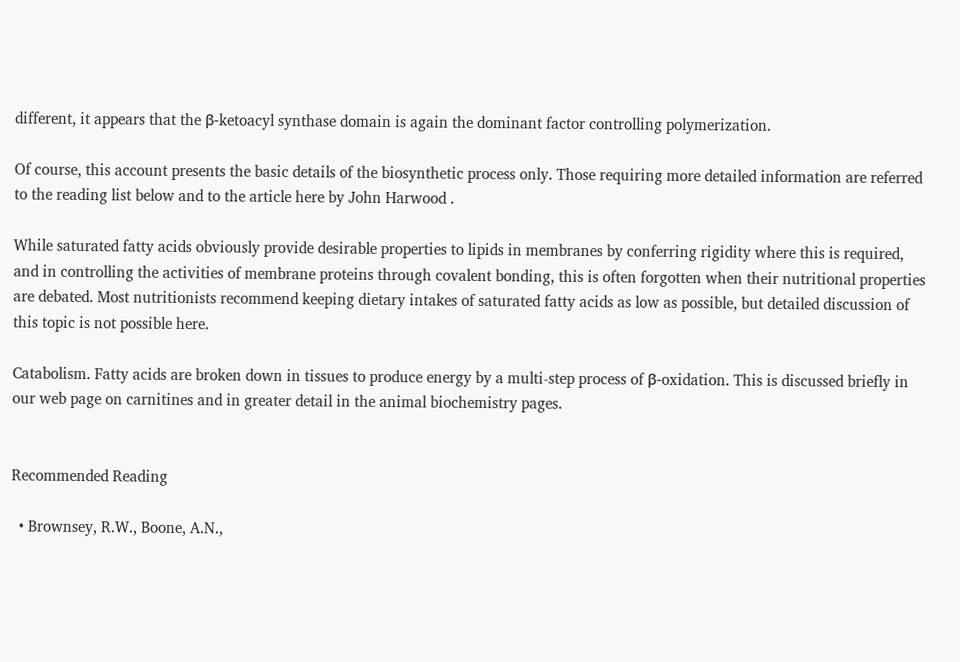different, it appears that the β-ketoacyl synthase domain is again the dominant factor controlling polymerization.

Of course, this account presents the basic details of the biosynthetic process only. Those requiring more detailed information are referred to the reading list below and to the article here by John Harwood .

While saturated fatty acids obviously provide desirable properties to lipids in membranes by conferring rigidity where this is required, and in controlling the activities of membrane proteins through covalent bonding, this is often forgotten when their nutritional properties are debated. Most nutritionists recommend keeping dietary intakes of saturated fatty acids as low as possible, but detailed discussion of this topic is not possible here.

Catabolism. Fatty acids are broken down in tissues to produce energy by a multi-step process of β-oxidation. This is discussed briefly in our web page on carnitines and in greater detail in the animal biochemistry pages.


Recommended Reading

  • Brownsey, R.W., Boone, A.N.,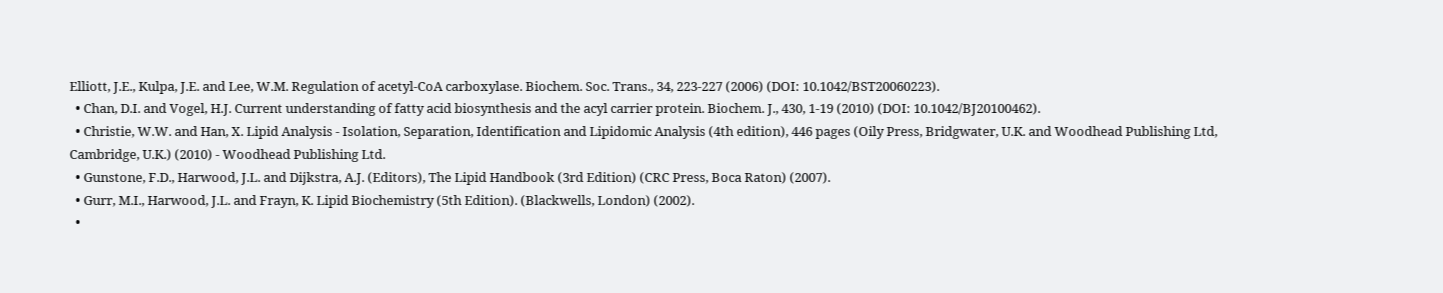Elliott, J.E., Kulpa, J.E. and Lee, W.M. Regulation of acetyl-CoA carboxylase. Biochem. Soc. Trans., 34, 223-227 (2006) (DOI: 10.1042/BST20060223).
  • Chan, D.I. and Vogel, H.J. Current understanding of fatty acid biosynthesis and the acyl carrier protein. Biochem. J., 430, 1-19 (2010) (DOI: 10.1042/BJ20100462).
  • Christie, W.W. and Han, X. Lipid Analysis - Isolation, Separation, Identification and Lipidomic Analysis (4th edition), 446 pages (Oily Press, Bridgwater, U.K. and Woodhead Publishing Ltd, Cambridge, U.K.) (2010) - Woodhead Publishing Ltd.
  • Gunstone, F.D., Harwood, J.L. and Dijkstra, A.J. (Editors), The Lipid Handbook (3rd Edition) (CRC Press, Boca Raton) (2007).
  • Gurr, M.I., Harwood, J.L. and Frayn, K. Lipid Biochemistry (5th Edition). (Blackwells, London) (2002).
  •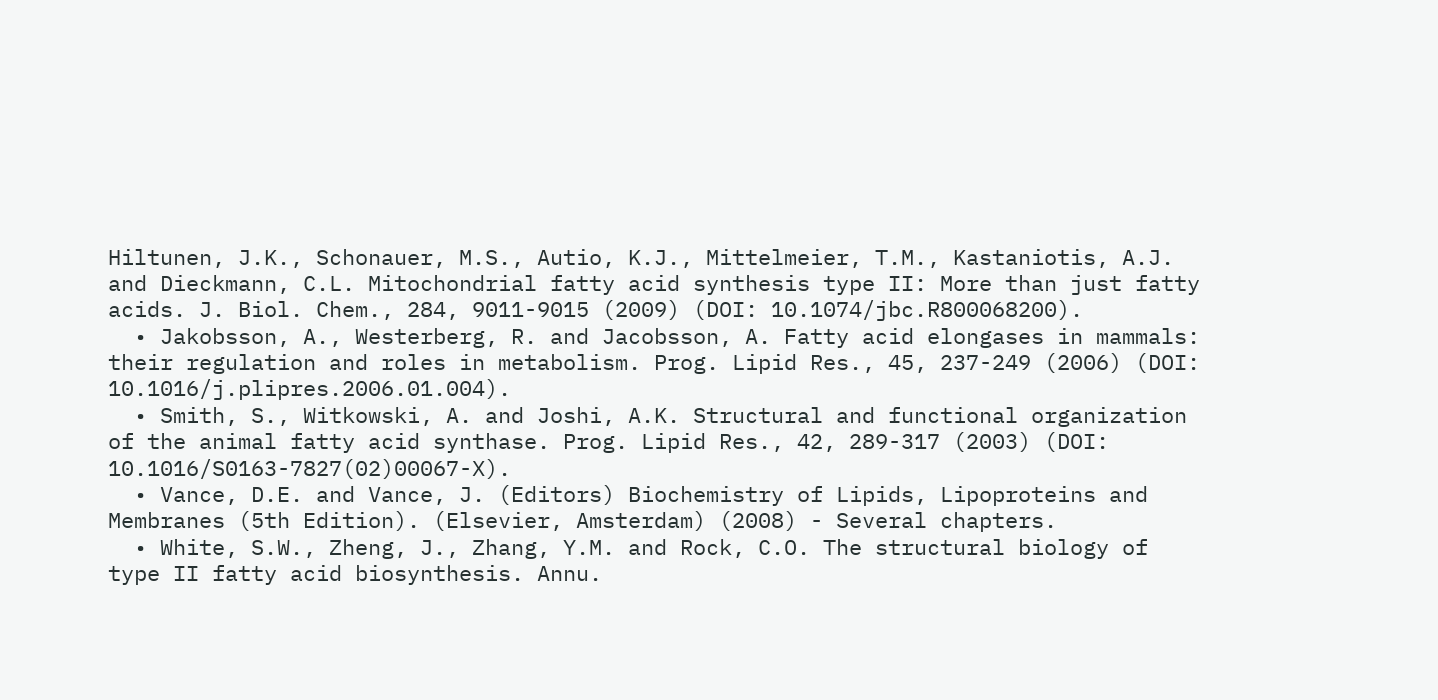Hiltunen, J.K., Schonauer, M.S., Autio, K.J., Mittelmeier, T.M., Kastaniotis, A.J. and Dieckmann, C.L. Mitochondrial fatty acid synthesis type II: More than just fatty acids. J. Biol. Chem., 284, 9011-9015 (2009) (DOI: 10.1074/jbc.R800068200).
  • Jakobsson, A., Westerberg, R. and Jacobsson, A. Fatty acid elongases in mammals: their regulation and roles in metabolism. Prog. Lipid Res., 45, 237-249 (2006) (DOI: 10.1016/j.plipres.2006.01.004).
  • Smith, S., Witkowski, A. and Joshi, A.K. Structural and functional organization of the animal fatty acid synthase. Prog. Lipid Res., 42, 289-317 (2003) (DOI: 10.1016/S0163-7827(02)00067-X).
  • Vance, D.E. and Vance, J. (Editors) Biochemistry of Lipids, Lipoproteins and Membranes (5th Edition). (Elsevier, Amsterdam) (2008) - Several chapters.
  • White, S.W., Zheng, J., Zhang, Y.M. and Rock, C.O. The structural biology of type II fatty acid biosynthesis. Annu.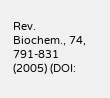Rev. Biochem., 74, 791-831 (2005) (DOI: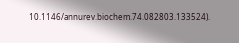10.1146/annurev.biochem.74.082803.133524).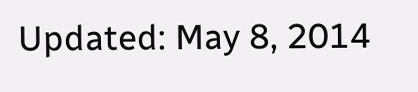Updated: May 8, 2014